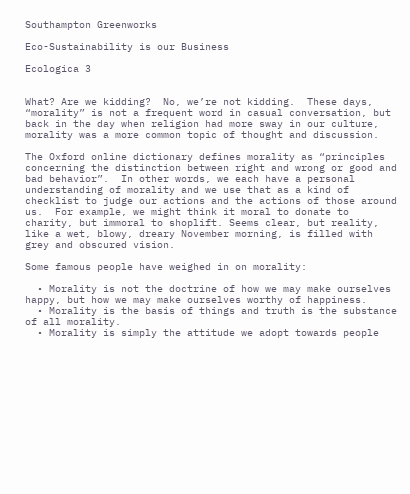Southampton Greenworks

Eco-Sustainability is our Business

Ecologica 3


What? Are we kidding?  No, we’re not kidding.  These days, “morality” is not a frequent word in casual conversation, but back in the day when religion had more sway in our culture, morality was a more common topic of thought and discussion.

The Oxford online dictionary defines morality as “principles concerning the distinction between right and wrong or good and bad behavior”.  In other words, we each have a personal understanding of morality and we use that as a kind of checklist to judge our actions and the actions of those around us.  For example, we might think it moral to donate to charity, but immoral to shoplift. Seems clear, but reality, like a wet, blowy, dreary November morning, is filled with grey and obscured vision.

Some famous people have weighed in on morality:

  • Morality is not the doctrine of how we may make ourselves happy, but how we may make ourselves worthy of happiness.
  • Morality is the basis of things and truth is the substance of all morality.
  • Morality is simply the attitude we adopt towards people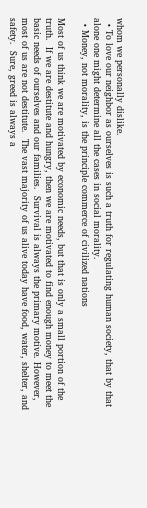whom we personally dislike.
  • To love our neighbor as ourselves is such a truth for regulating human society, that by that alone one might determine all the cases in social morality.
  • Money, not morality, is the principle commerce of civilized nations

Most of us think we are motivated by economic needs, but that is only a small portion of the truth.  If we are destitute and hungry, then we are motivated to find enough money to meet the basic needs of ourselves and our families.  Survival is always the primary motive. However, most of us are not destitute.  The vast majority of us alive today have food, water, shelter, and safety.  Sure, greed is always a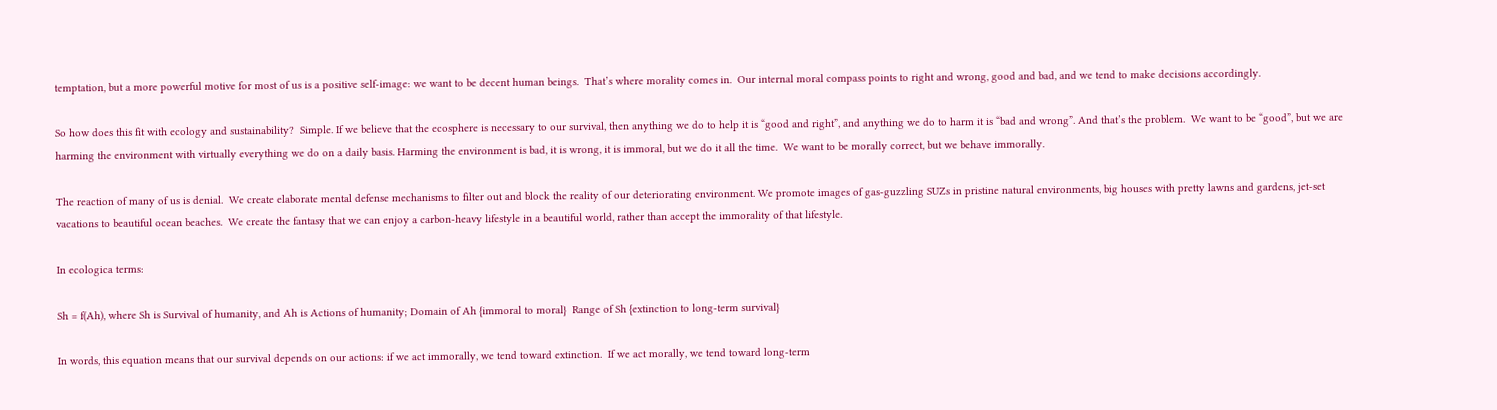temptation, but a more powerful motive for most of us is a positive self-image: we want to be decent human beings.  That’s where morality comes in.  Our internal moral compass points to right and wrong, good and bad, and we tend to make decisions accordingly.

So how does this fit with ecology and sustainability?  Simple. If we believe that the ecosphere is necessary to our survival, then anything we do to help it is “good and right”, and anything we do to harm it is “bad and wrong”. And that’s the problem.  We want to be “good”, but we are harming the environment with virtually everything we do on a daily basis. Harming the environment is bad, it is wrong, it is immoral, but we do it all the time.  We want to be morally correct, but we behave immorally.

The reaction of many of us is denial.  We create elaborate mental defense mechanisms to filter out and block the reality of our deteriorating environment. We promote images of gas-guzzling SUZs in pristine natural environments, big houses with pretty lawns and gardens, jet-set vacations to beautiful ocean beaches.  We create the fantasy that we can enjoy a carbon-heavy lifestyle in a beautiful world, rather than accept the immorality of that lifestyle.

In ecologica terms:

Sh = f(Ah), where Sh is Survival of humanity, and Ah is Actions of humanity; Domain of Ah {immoral to moral}  Range of Sh {extinction to long-term survival}

In words, this equation means that our survival depends on our actions: if we act immorally, we tend toward extinction.  If we act morally, we tend toward long-term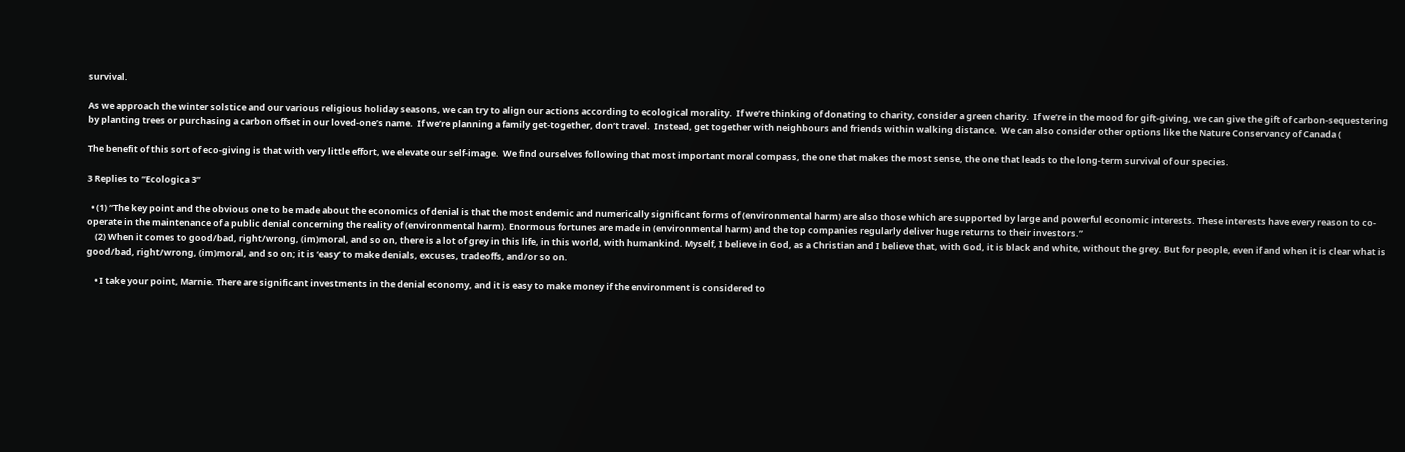survival.

As we approach the winter solstice and our various religious holiday seasons, we can try to align our actions according to ecological morality.  If we’re thinking of donating to charity, consider a green charity.  If we’re in the mood for gift-giving, we can give the gift of carbon-sequestering by planting trees or purchasing a carbon offset in our loved-one’s name.  If we’re planning a family get-together, don’t travel.  Instead, get together with neighbours and friends within walking distance.  We can also consider other options like the Nature Conservancy of Canada (

The benefit of this sort of eco-giving is that with very little effort, we elevate our self-image.  We find ourselves following that most important moral compass, the one that makes the most sense, the one that leads to the long-term survival of our species.

3 Replies to “Ecologica 3”

  • (1) “The key point and the obvious one to be made about the economics of denial is that the most endemic and numerically significant forms of (environmental harm) are also those which are supported by large and powerful economic interests. These interests have every reason to co-operate in the maintenance of a public denial concerning the reality of (environmental harm). Enormous fortunes are made in (environmental harm) and the top companies regularly deliver huge returns to their investors.”
    (2) When it comes to good/bad, right/wrong, (im)moral, and so on, there is a lot of grey in this life, in this world, with humankind. Myself, I believe in God, as a Christian and I believe that, with God, it is black and white, without the grey. But for people, even if and when it is clear what is good/bad, right/wrong, (im)moral, and so on; it is ‘easy’ to make denials, excuses, tradeoffs, and/or so on.

    • I take your point, Marnie. There are significant investments in the denial economy, and it is easy to make money if the environment is considered to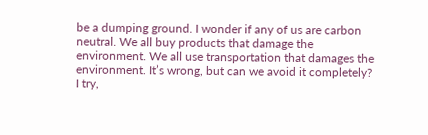be a dumping ground. I wonder if any of us are carbon neutral. We all buy products that damage the environment. We all use transportation that damages the environment. It’s wrong, but can we avoid it completely? I try,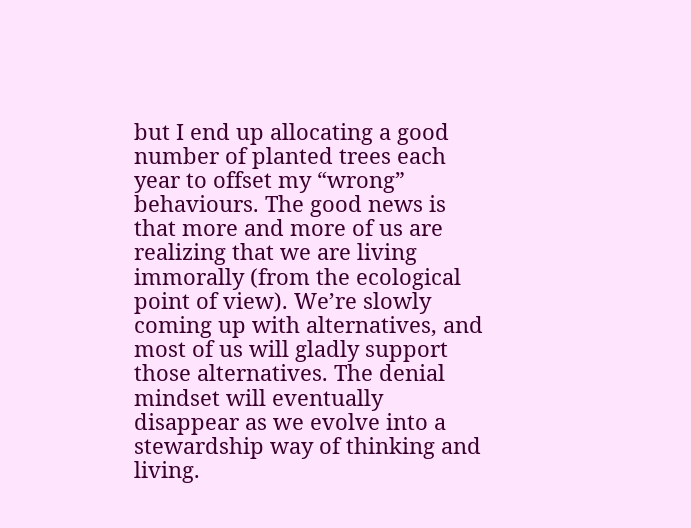but I end up allocating a good number of planted trees each year to offset my “wrong” behaviours. The good news is that more and more of us are realizing that we are living immorally (from the ecological point of view). We’re slowly coming up with alternatives, and most of us will gladly support those alternatives. The denial mindset will eventually disappear as we evolve into a stewardship way of thinking and living.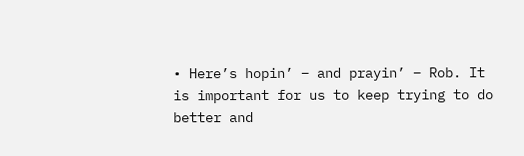• Here’s hopin’ – and prayin’ – Rob. It is important for us to keep trying to do better and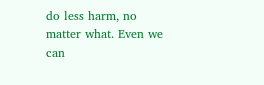do less harm, no matter what. Even we can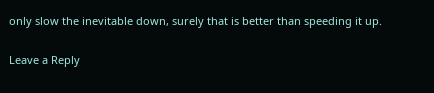only slow the inevitable down, surely that is better than speeding it up.

Leave a Reply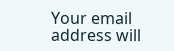Your email address will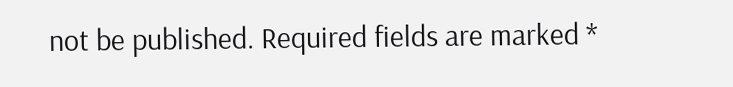not be published. Required fields are marked *